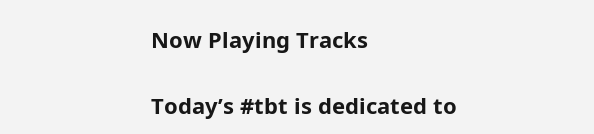Now Playing Tracks

Today’s #tbt is dedicated to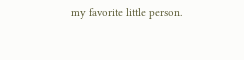my favorite little person.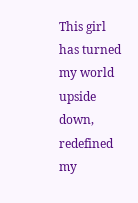This girl has turned my world upside down, redefined my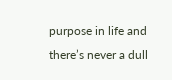purpose in life and there’s never a dull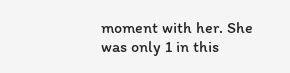moment with her. She was only 1 in this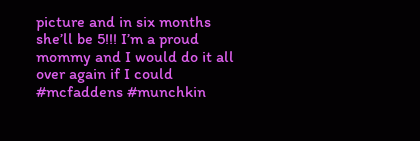picture and in six months she’ll be 5!!! I’m a proud mommy and I would do it all over again if I could #mcfaddens #munchkin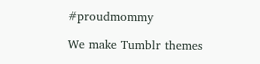#proudmommy

We make Tumblr themes